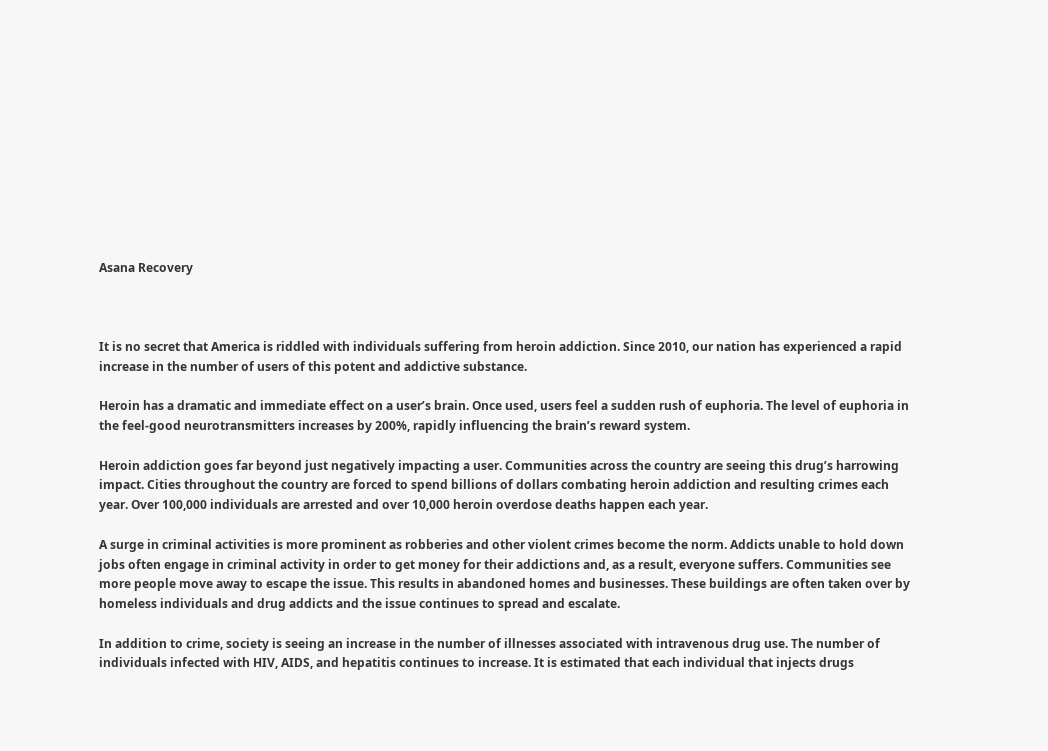Asana Recovery



It is no secret that America is riddled with individuals suffering from heroin addiction. Since 2010, our nation has experienced a rapid increase in the number of users of this potent and addictive substance.

Heroin has a dramatic and immediate effect on a user’s brain. Once used, users feel a sudden rush of euphoria. The level of euphoria in the feel-good neurotransmitters increases by 200%, rapidly influencing the brain’s reward system.

Heroin addiction goes far beyond just negatively impacting a user. Communities across the country are seeing this drug’s harrowing impact. Cities throughout the country are forced to spend billions of dollars combating heroin addiction and resulting crimes each year. Over 100,000 individuals are arrested and over 10,000 heroin overdose deaths happen each year.

A surge in criminal activities is more prominent as robberies and other violent crimes become the norm. Addicts unable to hold down jobs often engage in criminal activity in order to get money for their addictions and, as a result, everyone suffers. Communities see more people move away to escape the issue. This results in abandoned homes and businesses. These buildings are often taken over by homeless individuals and drug addicts and the issue continues to spread and escalate.

In addition to crime, society is seeing an increase in the number of illnesses associated with intravenous drug use. The number of individuals infected with HIV, AIDS, and hepatitis continues to increase. It is estimated that each individual that injects drugs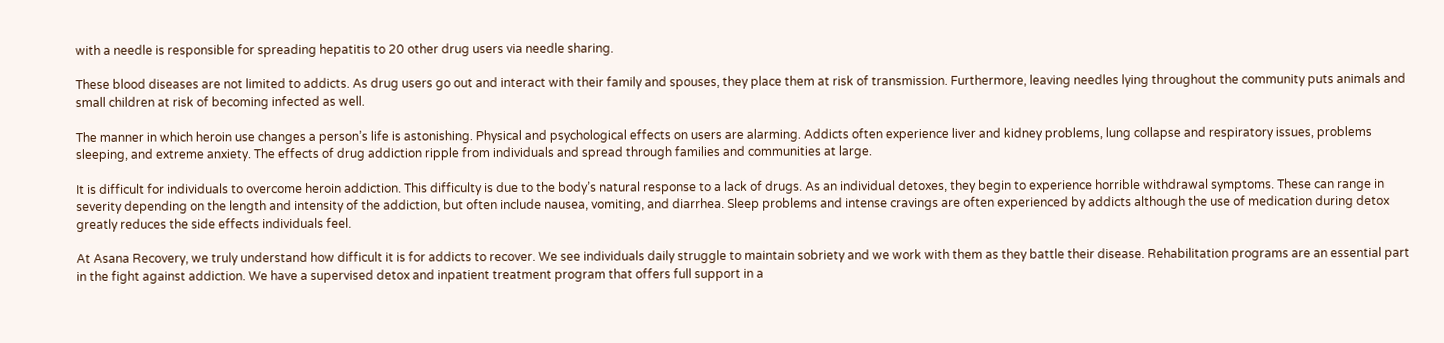with a needle is responsible for spreading hepatitis to 20 other drug users via needle sharing.

These blood diseases are not limited to addicts. As drug users go out and interact with their family and spouses, they place them at risk of transmission. Furthermore, leaving needles lying throughout the community puts animals and small children at risk of becoming infected as well.

The manner in which heroin use changes a person’s life is astonishing. Physical and psychological effects on users are alarming. Addicts often experience liver and kidney problems, lung collapse and respiratory issues, problems sleeping, and extreme anxiety. The effects of drug addiction ripple from individuals and spread through families and communities at large.

It is difficult for individuals to overcome heroin addiction. This difficulty is due to the body’s natural response to a lack of drugs. As an individual detoxes, they begin to experience horrible withdrawal symptoms. These can range in severity depending on the length and intensity of the addiction, but often include nausea, vomiting, and diarrhea. Sleep problems and intense cravings are often experienced by addicts although the use of medication during detox greatly reduces the side effects individuals feel.

At Asana Recovery, we truly understand how difficult it is for addicts to recover. We see individuals daily struggle to maintain sobriety and we work with them as they battle their disease. Rehabilitation programs are an essential part in the fight against addiction. We have a supervised detox and inpatient treatment program that offers full support in a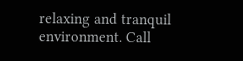relaxing and tranquil environment. Call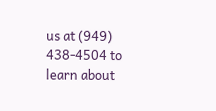us at (949) 438-4504 to learn about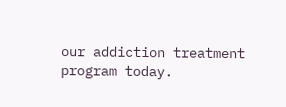our addiction treatment program today.